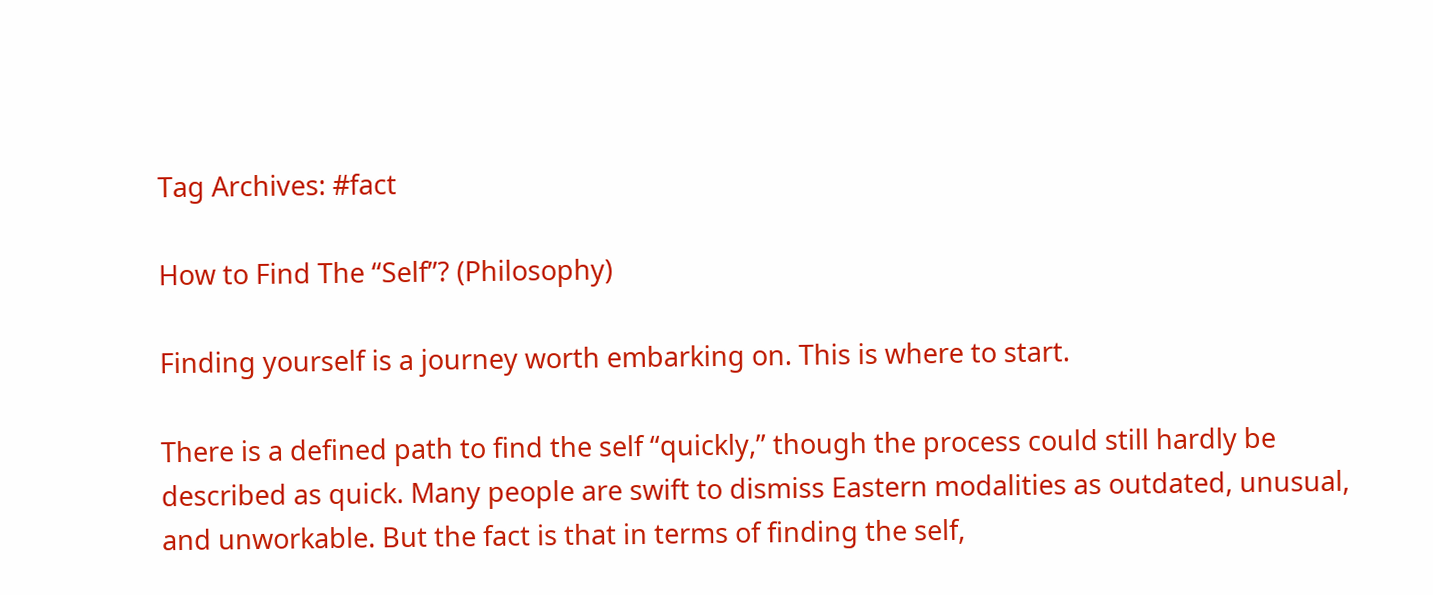Tag Archives: #fact

How to Find The “Self”? (Philosophy)

Finding yourself is a journey worth embarking on. This is where to start.

There is a defined path to find the self “quickly,” though the process could still hardly be described as quick. Many people are swift to dismiss Eastern modalities as outdated, unusual, and unworkable. But the fact is that in terms of finding the self,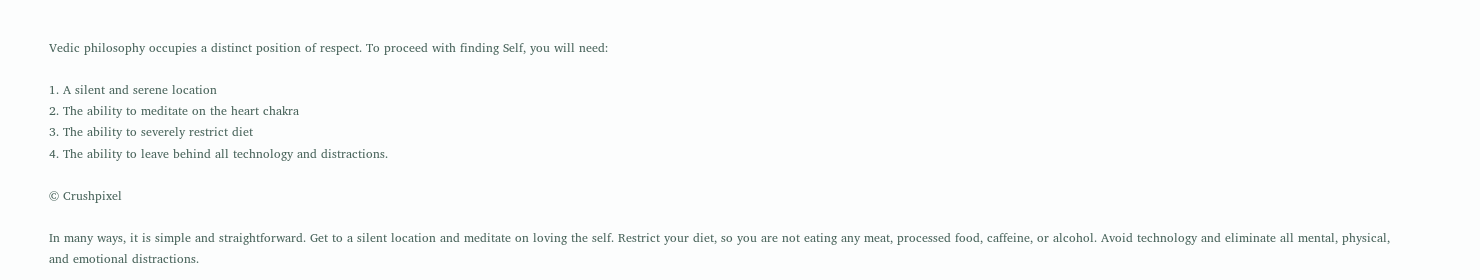Vedic philosophy occupies a distinct position of respect. To proceed with finding Self, you will need:

1. A silent and serene location
2. The ability to meditate on the heart chakra
3. The ability to severely restrict diet
4. The ability to leave behind all technology and distractions.

© Crushpixel

In many ways, it is simple and straightforward. Get to a silent location and meditate on loving the self. Restrict your diet, so you are not eating any meat, processed food, caffeine, or alcohol. Avoid technology and eliminate all mental, physical, and emotional distractions.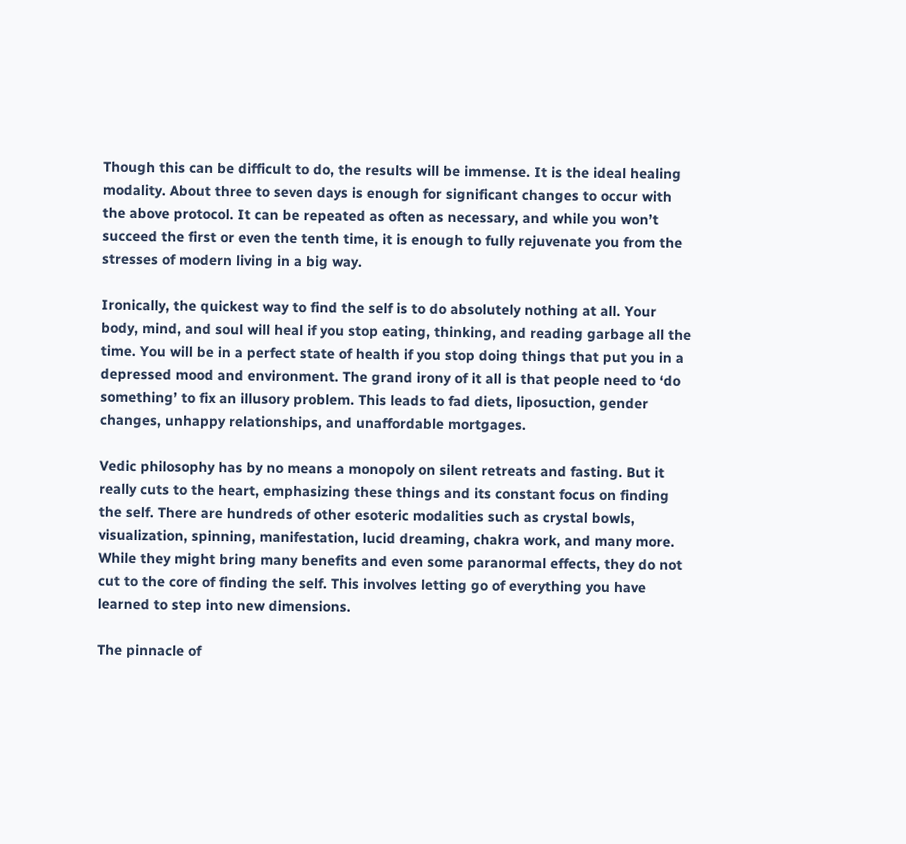Though this can be difficult to do, the results will be immense. It is the ideal healing modality. About three to seven days is enough for significant changes to occur with the above protocol. It can be repeated as often as necessary, and while you won’t succeed the first or even the tenth time, it is enough to fully rejuvenate you from the stresses of modern living in a big way.

Ironically, the quickest way to find the self is to do absolutely nothing at all. Your body, mind, and soul will heal if you stop eating, thinking, and reading garbage all the time. You will be in a perfect state of health if you stop doing things that put you in a depressed mood and environment. The grand irony of it all is that people need to ‘do something’ to fix an illusory problem. This leads to fad diets, liposuction, gender changes, unhappy relationships, and unaffordable mortgages.

Vedic philosophy has by no means a monopoly on silent retreats and fasting. But it really cuts to the heart, emphasizing these things and its constant focus on finding the self. There are hundreds of other esoteric modalities such as crystal bowls, visualization, spinning, manifestation, lucid dreaming, chakra work, and many more. While they might bring many benefits and even some paranormal effects, they do not cut to the core of finding the self. This involves letting go of everything you have learned to step into new dimensions.

The pinnacle of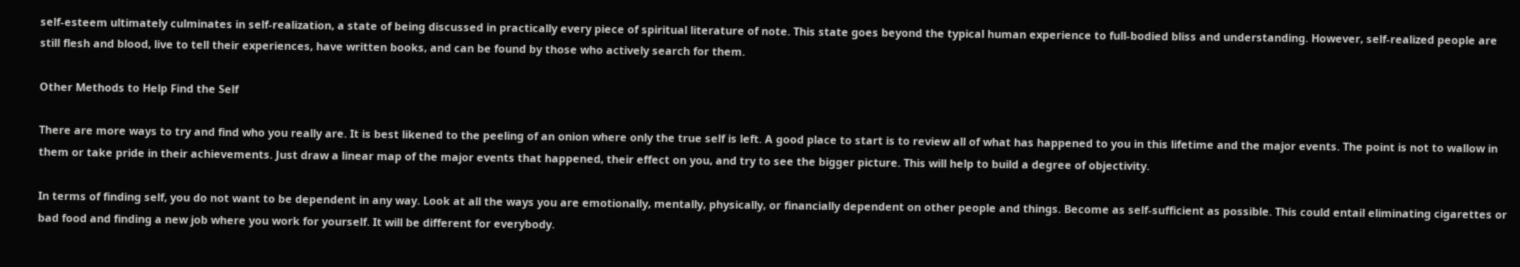self-esteem ultimately culminates in self-realization, a state of being discussed in practically every piece of spiritual literature of note. This state goes beyond the typical human experience to full-bodied bliss and understanding. However, self-realized people are still flesh and blood, live to tell their experiences, have written books, and can be found by those who actively search for them.

Other Methods to Help Find the Self

There are more ways to try and find who you really are. It is best likened to the peeling of an onion where only the true self is left. A good place to start is to review all of what has happened to you in this lifetime and the major events. The point is not to wallow in them or take pride in their achievements. Just draw a linear map of the major events that happened, their effect on you, and try to see the bigger picture. This will help to build a degree of objectivity.

In terms of finding self, you do not want to be dependent in any way. Look at all the ways you are emotionally, mentally, physically, or financially dependent on other people and things. Become as self-sufficient as possible. This could entail eliminating cigarettes or bad food and finding a new job where you work for yourself. It will be different for everybody.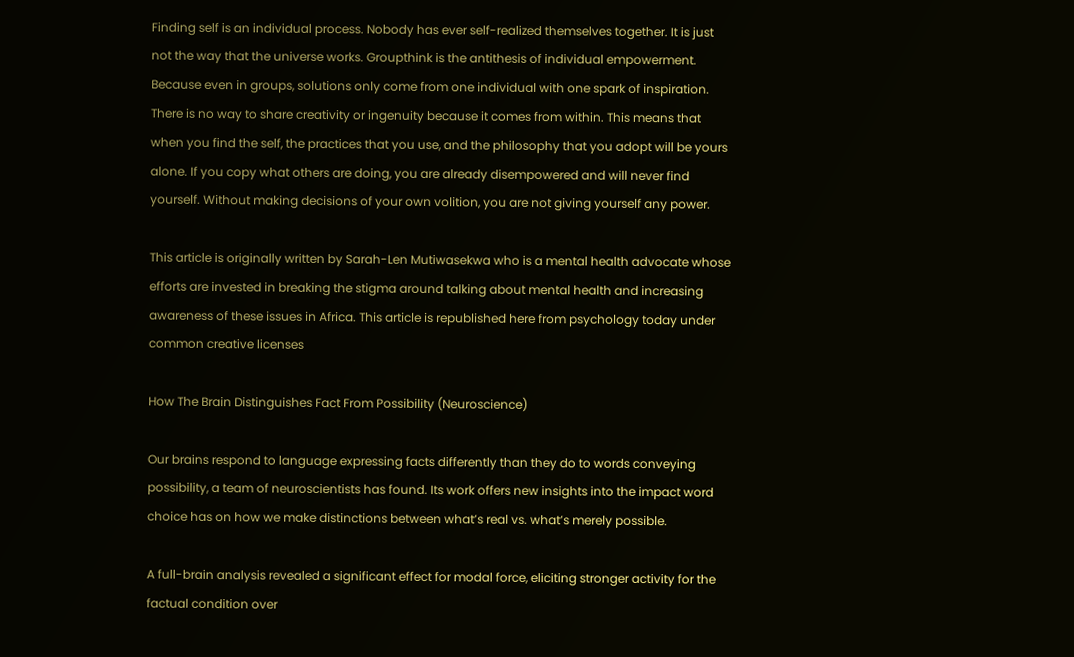Finding self is an individual process. Nobody has ever self-realized themselves together. It is just not the way that the universe works. Groupthink is the antithesis of individual empowerment. Because even in groups, solutions only come from one individual with one spark of inspiration. There is no way to share creativity or ingenuity because it comes from within. This means that when you find the self, the practices that you use, and the philosophy that you adopt will be yours alone. If you copy what others are doing, you are already disempowered and will never find yourself. Without making decisions of your own volition, you are not giving yourself any power.

This article is originally written by Sarah-Len Mutiwasekwa who is a mental health advocate whose efforts are invested in breaking the stigma around talking about mental health and increasing awareness of these issues in Africa. This article is republished here from psychology today under common creative licenses

How The Brain Distinguishes Fact From Possibility (Neuroscience)

Our brains respond to language expressing facts differently than they do to words conveying possibility, a team of neuroscientists has found. Its work offers new insights into the impact word choice has on how we make distinctions between what’s real vs. what’s merely possible.

A full-brain analysis revealed a significant effect for modal force, eliciting stronger activity for the factual condition over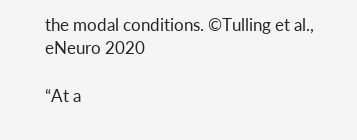the modal conditions. ©Tulling et al., eNeuro 2020

“At a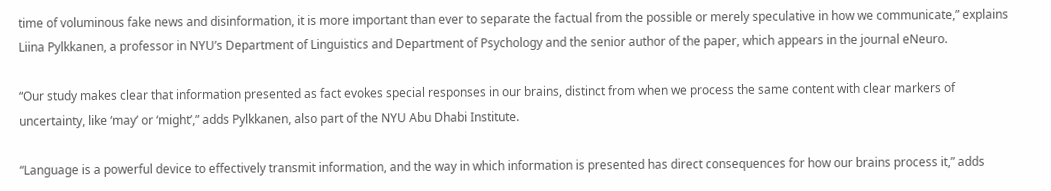time of voluminous fake news and disinformation, it is more important than ever to separate the factual from the possible or merely speculative in how we communicate,” explains Liina Pylkkanen, a professor in NYU’s Department of Linguistics and Department of Psychology and the senior author of the paper, which appears in the journal eNeuro.

“Our study makes clear that information presented as fact evokes special responses in our brains, distinct from when we process the same content with clear markers of uncertainty, like ‘may’ or ‘might’,” adds Pylkkanen, also part of the NYU Abu Dhabi Institute.

“Language is a powerful device to effectively transmit information, and the way in which information is presented has direct consequences for how our brains process it,” adds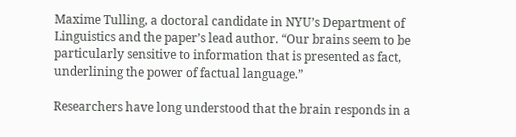Maxime Tulling, a doctoral candidate in NYU’s Department of Linguistics and the paper’s lead author. “Our brains seem to be particularly sensitive to information that is presented as fact, underlining the power of factual language.”

Researchers have long understood that the brain responds in a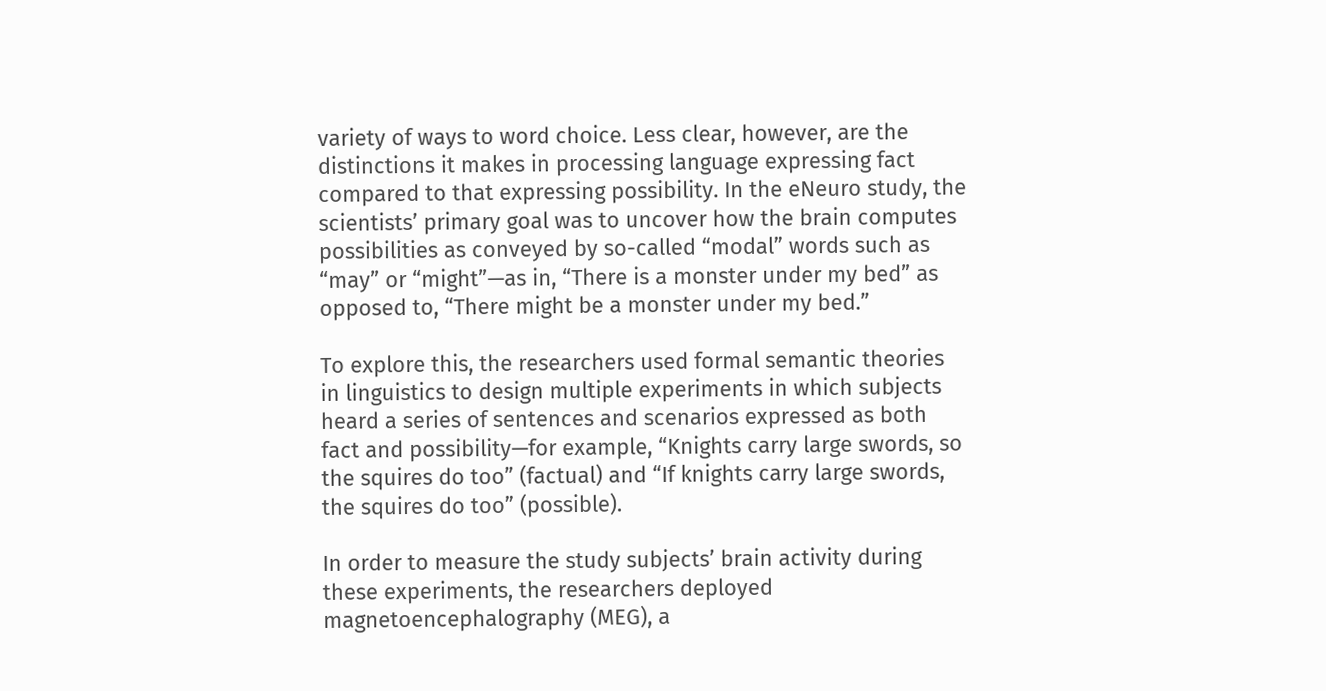variety of ways to word choice. Less clear, however, are the distinctions it makes in processing language expressing fact compared to that expressing possibility. In the eNeuro study, the scientists’ primary goal was to uncover how the brain computes possibilities as conveyed by so-called “modal” words such as “may” or “might”—as in, “There is a monster under my bed” as opposed to, “There might be a monster under my bed.”

To explore this, the researchers used formal semantic theories in linguistics to design multiple experiments in which subjects heard a series of sentences and scenarios expressed as both fact and possibility—for example, “Knights carry large swords, so the squires do too” (factual) and “If knights carry large swords, the squires do too” (possible).

In order to measure the study subjects’ brain activity during these experiments, the researchers deployed magnetoencephalography (MEG), a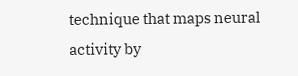technique that maps neural activity by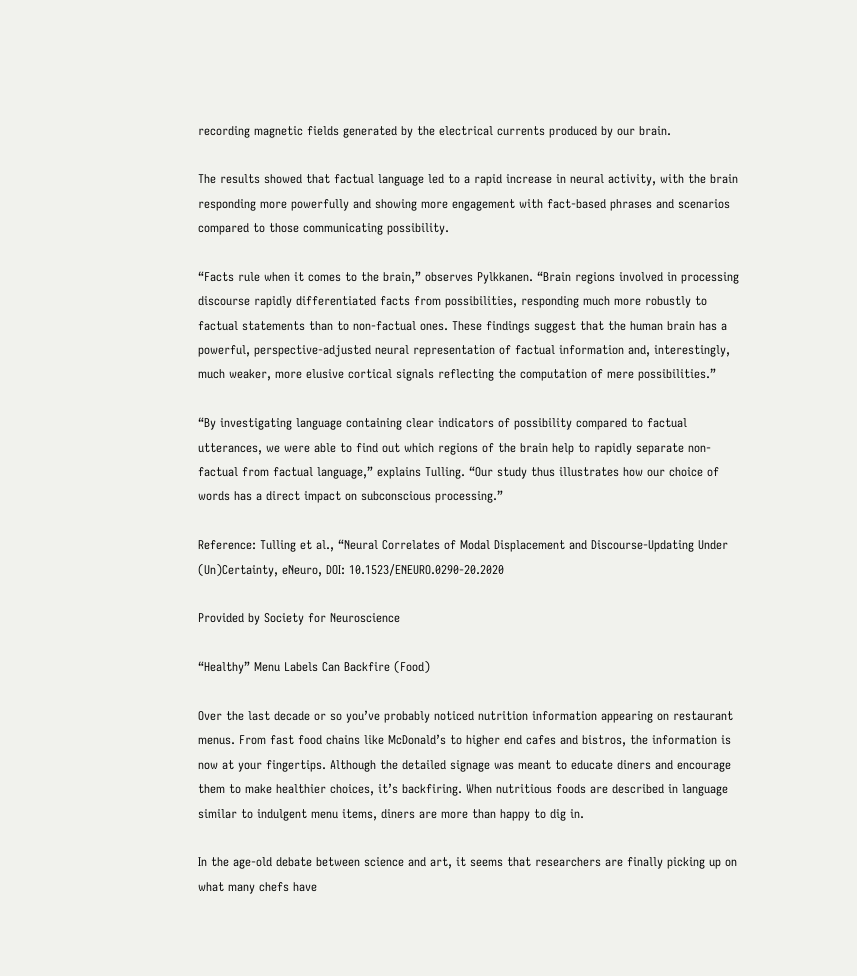recording magnetic fields generated by the electrical currents produced by our brain.

The results showed that factual language led to a rapid increase in neural activity, with the brain responding more powerfully and showing more engagement with fact-based phrases and scenarios compared to those communicating possibility.

“Facts rule when it comes to the brain,” observes Pylkkanen. “Brain regions involved in processing discourse rapidly differentiated facts from possibilities, responding much more robustly to factual statements than to non-factual ones. These findings suggest that the human brain has a powerful, perspective-adjusted neural representation of factual information and, interestingly, much weaker, more elusive cortical signals reflecting the computation of mere possibilities.”

“By investigating language containing clear indicators of possibility compared to factual utterances, we were able to find out which regions of the brain help to rapidly separate non-factual from factual language,” explains Tulling. “Our study thus illustrates how our choice of words has a direct impact on subconscious processing.”

Reference: Tulling et al., “Neural Correlates of Modal Displacement and Discourse-Updating Under (Un)Certainty, eNeuro, DOI: 10.1523/ENEURO.0290-20.2020

Provided by Society for Neuroscience

“Healthy” Menu Labels Can Backfire (Food)

Over the last decade or so you’ve probably noticed nutrition information appearing on restaurant menus. From fast food chains like McDonald’s to higher end cafes and bistros, the information is now at your fingertips. Although the detailed signage was meant to educate diners and encourage them to make healthier choices, it’s backfiring. When nutritious foods are described in language similar to indulgent menu items, diners are more than happy to dig in.

In the age-old debate between science and art, it seems that researchers are finally picking up on what many chefs have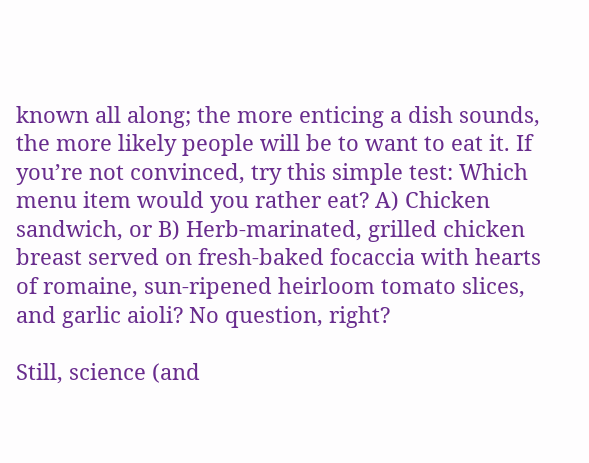known all along; the more enticing a dish sounds, the more likely people will be to want to eat it. If you’re not convinced, try this simple test: Which menu item would you rather eat? A) Chicken sandwich, or B) Herb-marinated, grilled chicken breast served on fresh-baked focaccia with hearts of romaine, sun-ripened heirloom tomato slices, and garlic aioli? No question, right?

Still, science (and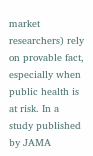market researchers) rely on provable fact, especially when public health is at risk. In a study published by JAMA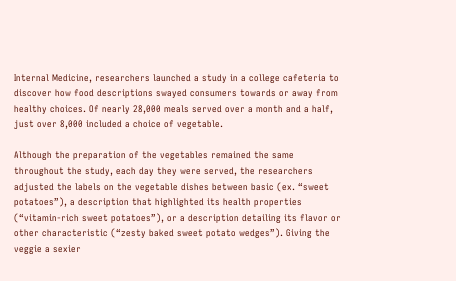Internal Medicine, researchers launched a study in a college cafeteria to discover how food descriptions swayed consumers towards or away from healthy choices. Of nearly 28,000 meals served over a month and a half, just over 8,000 included a choice of vegetable.

Although the preparation of the vegetables remained the same throughout the study, each day they were served, the researchers adjusted the labels on the vegetable dishes between basic (ex. “sweet potatoes”), a description that highlighted its health properties (“vitamin-rich sweet potatoes”), or a description detailing its flavor or other characteristic (“zesty baked sweet potato wedges”). Giving the veggie a sexier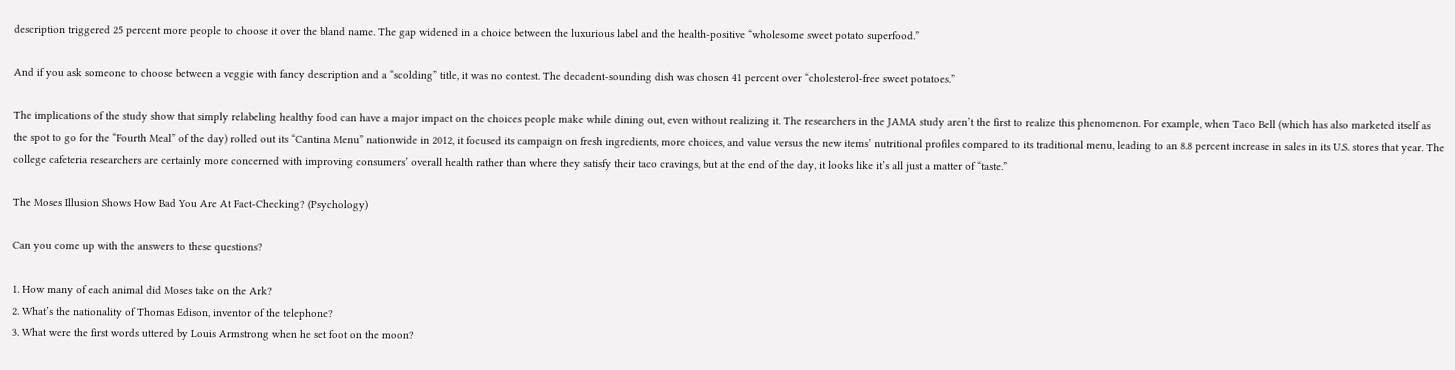description triggered 25 percent more people to choose it over the bland name. The gap widened in a choice between the luxurious label and the health-positive “wholesome sweet potato superfood.”

And if you ask someone to choose between a veggie with fancy description and a “scolding” title, it was no contest. The decadent-sounding dish was chosen 41 percent over “cholesterol-free sweet potatoes.”

The implications of the study show that simply relabeling healthy food can have a major impact on the choices people make while dining out, even without realizing it. The researchers in the JAMA study aren’t the first to realize this phenomenon. For example, when Taco Bell (which has also marketed itself as the spot to go for the “Fourth Meal” of the day) rolled out its “Cantina Menu” nationwide in 2012, it focused its campaign on fresh ingredients, more choices, and value versus the new items’ nutritional profiles compared to its traditional menu, leading to an 8.8 percent increase in sales in its U.S. stores that year. The college cafeteria researchers are certainly more concerned with improving consumers’ overall health rather than where they satisfy their taco cravings, but at the end of the day, it looks like it’s all just a matter of “taste.”

The Moses Illusion Shows How Bad You Are At Fact-Checking? (Psychology)

Can you come up with the answers to these questions?

1. How many of each animal did Moses take on the Ark?
2. What’s the nationality of Thomas Edison, inventor of the telephone?
3. What were the first words uttered by Louis Armstrong when he set foot on the moon?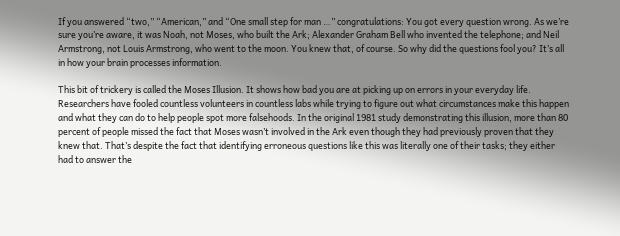If you answered “two,” “American,” and “One small step for man …” congratulations: You got every question wrong. As we’re sure you’re aware, it was Noah, not Moses, who built the Ark; Alexander Graham Bell who invented the telephone; and Neil Armstrong, not Louis Armstrong, who went to the moon. You knew that, of course. So why did the questions fool you? It’s all in how your brain processes information.

This bit of trickery is called the Moses Illusion. It shows how bad you are at picking up on errors in your everyday life. Researchers have fooled countless volunteers in countless labs while trying to figure out what circumstances make this happen and what they can do to help people spot more falsehoods. In the original 1981 study demonstrating this illusion, more than 80 percent of people missed the fact that Moses wasn’t involved in the Ark even though they had previously proven that they knew that. That’s despite the fact that identifying erroneous questions like this was literally one of their tasks; they either had to answer the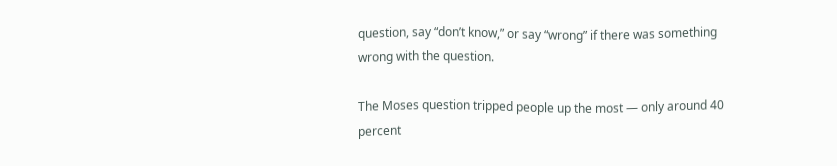question, say “don’t know,” or say “wrong” if there was something wrong with the question.

The Moses question tripped people up the most — only around 40 percent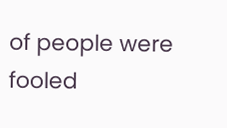of people were fooled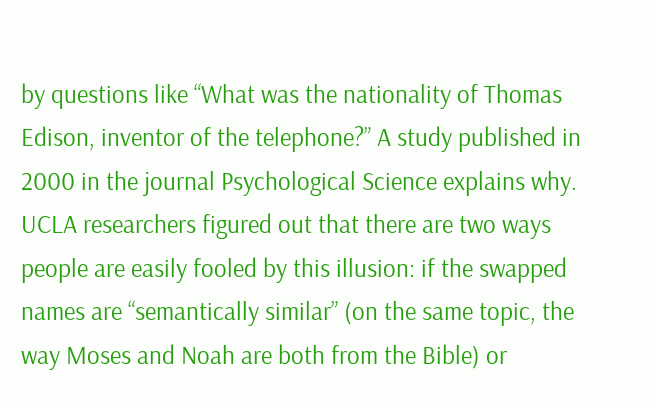by questions like “What was the nationality of Thomas Edison, inventor of the telephone?” A study published in 2000 in the journal Psychological Science explains why. UCLA researchers figured out that there are two ways people are easily fooled by this illusion: if the swapped names are “semantically similar” (on the same topic, the way Moses and Noah are both from the Bible) or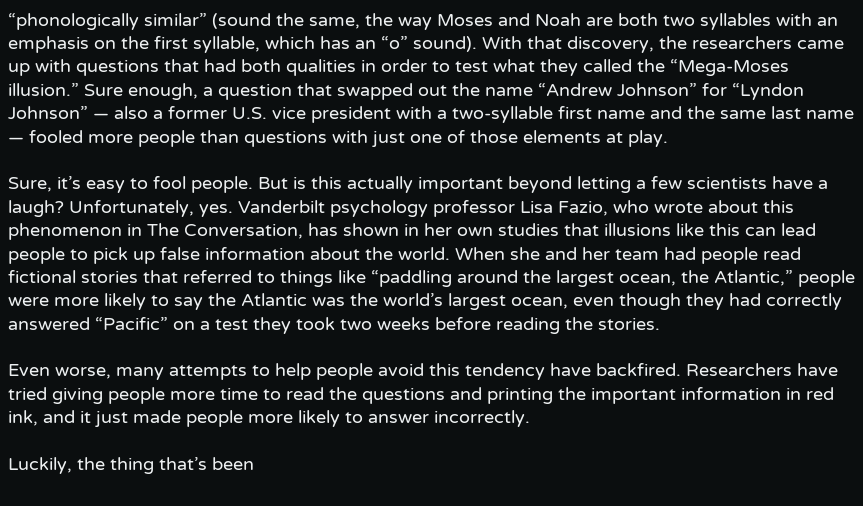“phonologically similar” (sound the same, the way Moses and Noah are both two syllables with an emphasis on the first syllable, which has an “o” sound). With that discovery, the researchers came up with questions that had both qualities in order to test what they called the “Mega-Moses illusion.” Sure enough, a question that swapped out the name “Andrew Johnson” for “Lyndon Johnson” — also a former U.S. vice president with a two-syllable first name and the same last name — fooled more people than questions with just one of those elements at play.

Sure, it’s easy to fool people. But is this actually important beyond letting a few scientists have a laugh? Unfortunately, yes. Vanderbilt psychology professor Lisa Fazio, who wrote about this phenomenon in The Conversation, has shown in her own studies that illusions like this can lead people to pick up false information about the world. When she and her team had people read fictional stories that referred to things like “paddling around the largest ocean, the Atlantic,” people were more likely to say the Atlantic was the world’s largest ocean, even though they had correctly answered “Pacific” on a test they took two weeks before reading the stories.

Even worse, many attempts to help people avoid this tendency have backfired. Researchers have tried giving people more time to read the questions and printing the important information in red ink, and it just made people more likely to answer incorrectly.

Luckily, the thing that’s been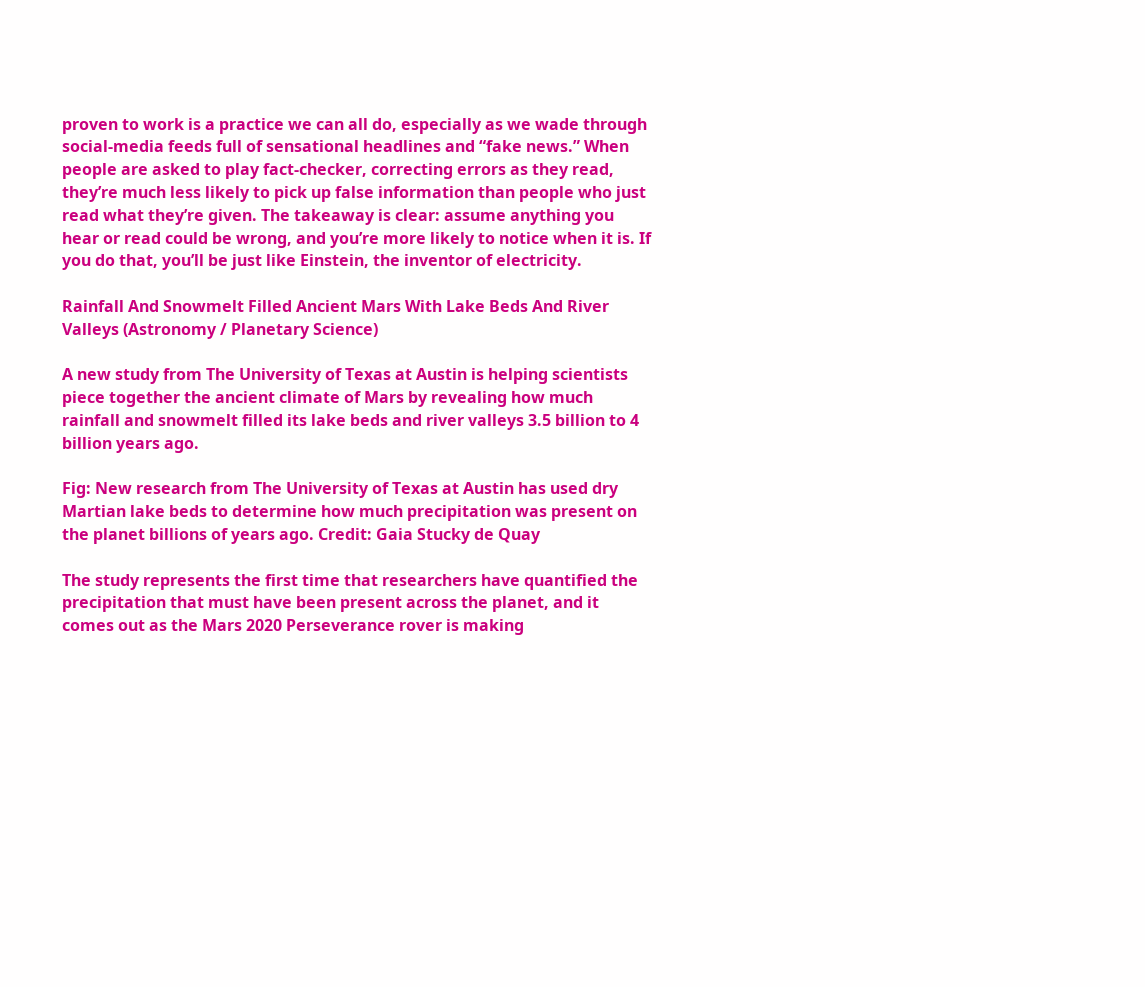proven to work is a practice we can all do, especially as we wade through social-media feeds full of sensational headlines and “fake news.” When people are asked to play fact-checker, correcting errors as they read, they’re much less likely to pick up false information than people who just read what they’re given. The takeaway is clear: assume anything you hear or read could be wrong, and you’re more likely to notice when it is. If you do that, you’ll be just like Einstein, the inventor of electricity.

Rainfall And Snowmelt Filled Ancient Mars With Lake Beds And River Valleys (Astronomy / Planetary Science)

A new study from The University of Texas at Austin is helping scientists piece together the ancient climate of Mars by revealing how much rainfall and snowmelt filled its lake beds and river valleys 3.5 billion to 4 billion years ago.

Fig: New research from The University of Texas at Austin has used dry Martian lake beds to determine how much precipitation was present on the planet billions of years ago. Credit: Gaia Stucky de Quay

The study represents the first time that researchers have quantified the precipitation that must have been present across the planet, and it comes out as the Mars 2020 Perseverance rover is making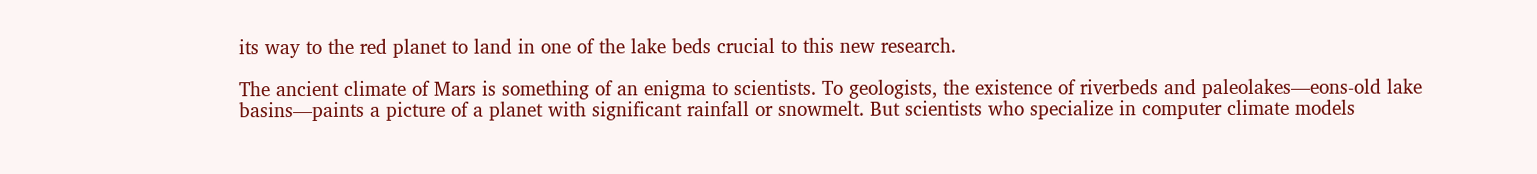its way to the red planet to land in one of the lake beds crucial to this new research.

The ancient climate of Mars is something of an enigma to scientists. To geologists, the existence of riverbeds and paleolakes—eons-old lake basins—paints a picture of a planet with significant rainfall or snowmelt. But scientists who specialize in computer climate models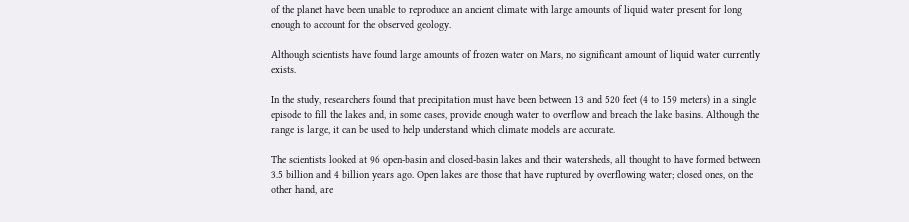of the planet have been unable to reproduce an ancient climate with large amounts of liquid water present for long enough to account for the observed geology.

Although scientists have found large amounts of frozen water on Mars, no significant amount of liquid water currently exists.

In the study, researchers found that precipitation must have been between 13 and 520 feet (4 to 159 meters) in a single episode to fill the lakes and, in some cases, provide enough water to overflow and breach the lake basins. Although the range is large, it can be used to help understand which climate models are accurate.

The scientists looked at 96 open-basin and closed-basin lakes and their watersheds, all thought to have formed between 3.5 billion and 4 billion years ago. Open lakes are those that have ruptured by overflowing water; closed ones, on the other hand, are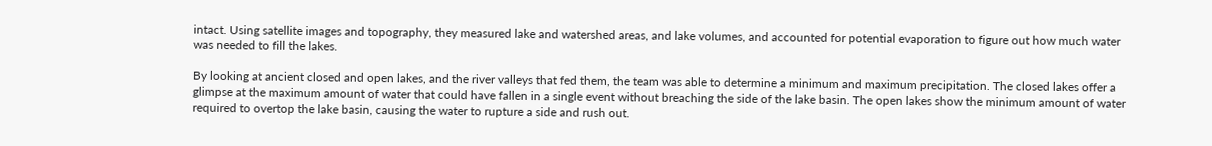intact. Using satellite images and topography, they measured lake and watershed areas, and lake volumes, and accounted for potential evaporation to figure out how much water was needed to fill the lakes.

By looking at ancient closed and open lakes, and the river valleys that fed them, the team was able to determine a minimum and maximum precipitation. The closed lakes offer a glimpse at the maximum amount of water that could have fallen in a single event without breaching the side of the lake basin. The open lakes show the minimum amount of water required to overtop the lake basin, causing the water to rupture a side and rush out.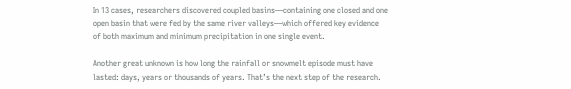In 13 cases, researchers discovered coupled basins—containing one closed and one open basin that were fed by the same river valleys—which offered key evidence of both maximum and minimum precipitation in one single event.

Another great unknown is how long the rainfall or snowmelt episode must have lasted: days, years or thousands of years. That’s the next step of the research.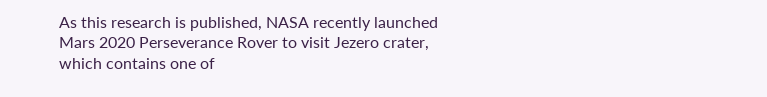As this research is published, NASA recently launched Mars 2020 Perseverance Rover to visit Jezero crater, which contains one of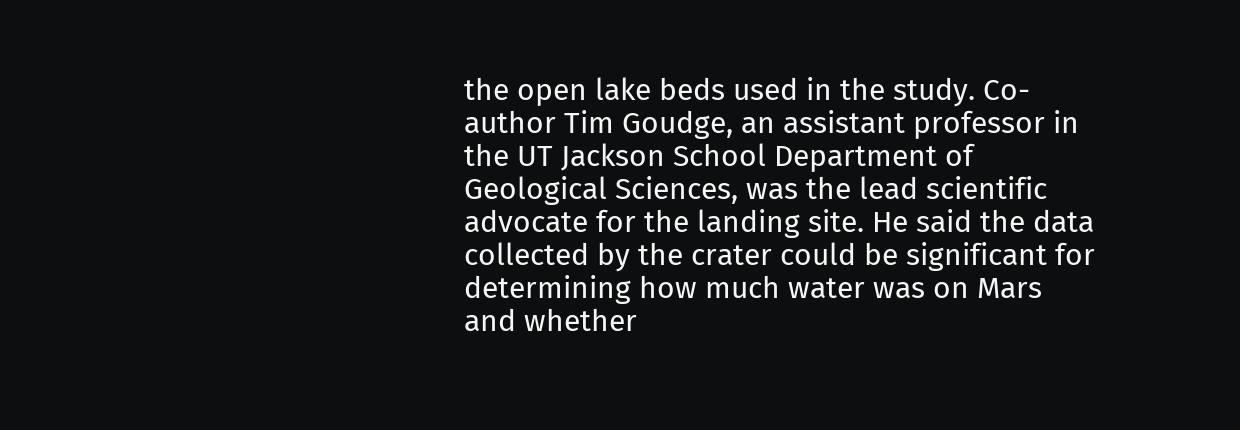the open lake beds used in the study. Co-author Tim Goudge, an assistant professor in the UT Jackson School Department of Geological Sciences, was the lead scientific advocate for the landing site. He said the data collected by the crater could be significant for determining how much water was on Mars and whether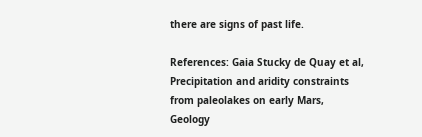there are signs of past life.

References: Gaia Stucky de Quay et al, Precipitation and aridity constraints from paleolakes on early Mars, Geology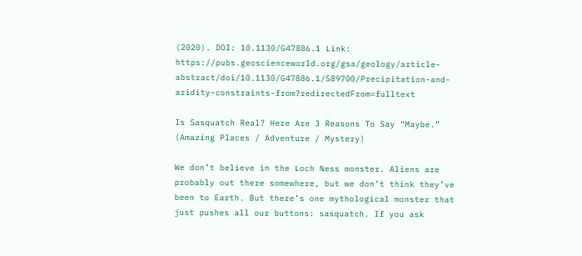(2020). DOI: 10.1130/G47886.1 Link: https://pubs.geoscienceworld.org/gsa/geology/article-abstract/doi/10.1130/G47886.1/589700/Precipitation-and-aridity-constraints-from?redirectedFrom=fulltext

Is Sasquatch Real? Here Are 3 Reasons To Say “Maybe.” (Amazing Places / Adventure / Mystery)

We don’t believe in the Loch Ness monster. Aliens are probably out there somewhere, but we don’t think they’ve been to Earth. But there’s one mythological monster that just pushes all our buttons: sasquatch. If you ask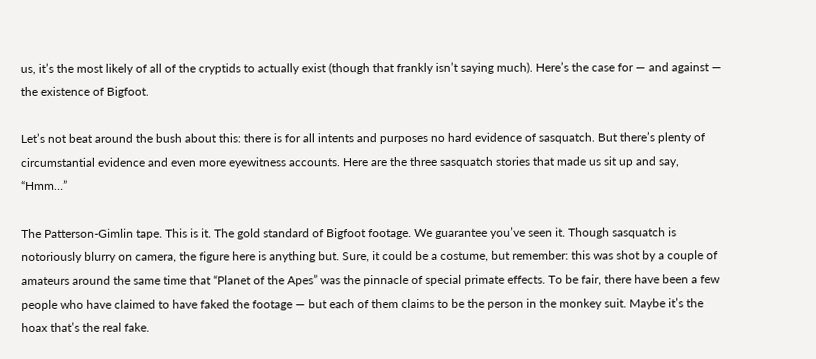us, it’s the most likely of all of the cryptids to actually exist (though that frankly isn’t saying much). Here’s the case for — and against — the existence of Bigfoot.

Let’s not beat around the bush about this: there is for all intents and purposes no hard evidence of sasquatch. But there’s plenty of circumstantial evidence and even more eyewitness accounts. Here are the three sasquatch stories that made us sit up and say, “Hmm…”

The Patterson-Gimlin tape. This is it. The gold standard of Bigfoot footage. We guarantee you’ve seen it. Though sasquatch is notoriously blurry on camera, the figure here is anything but. Sure, it could be a costume, but remember: this was shot by a couple of amateurs around the same time that “Planet of the Apes” was the pinnacle of special primate effects. To be fair, there have been a few people who have claimed to have faked the footage — but each of them claims to be the person in the monkey suit. Maybe it’s the hoax that’s the real fake.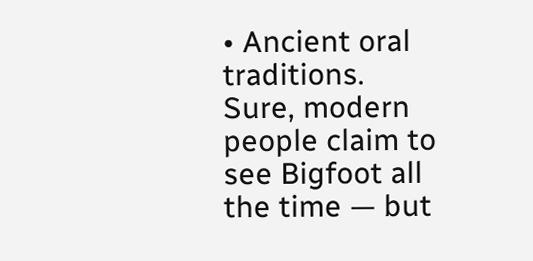• Ancient oral traditions. Sure, modern people claim to see Bigfoot all the time — but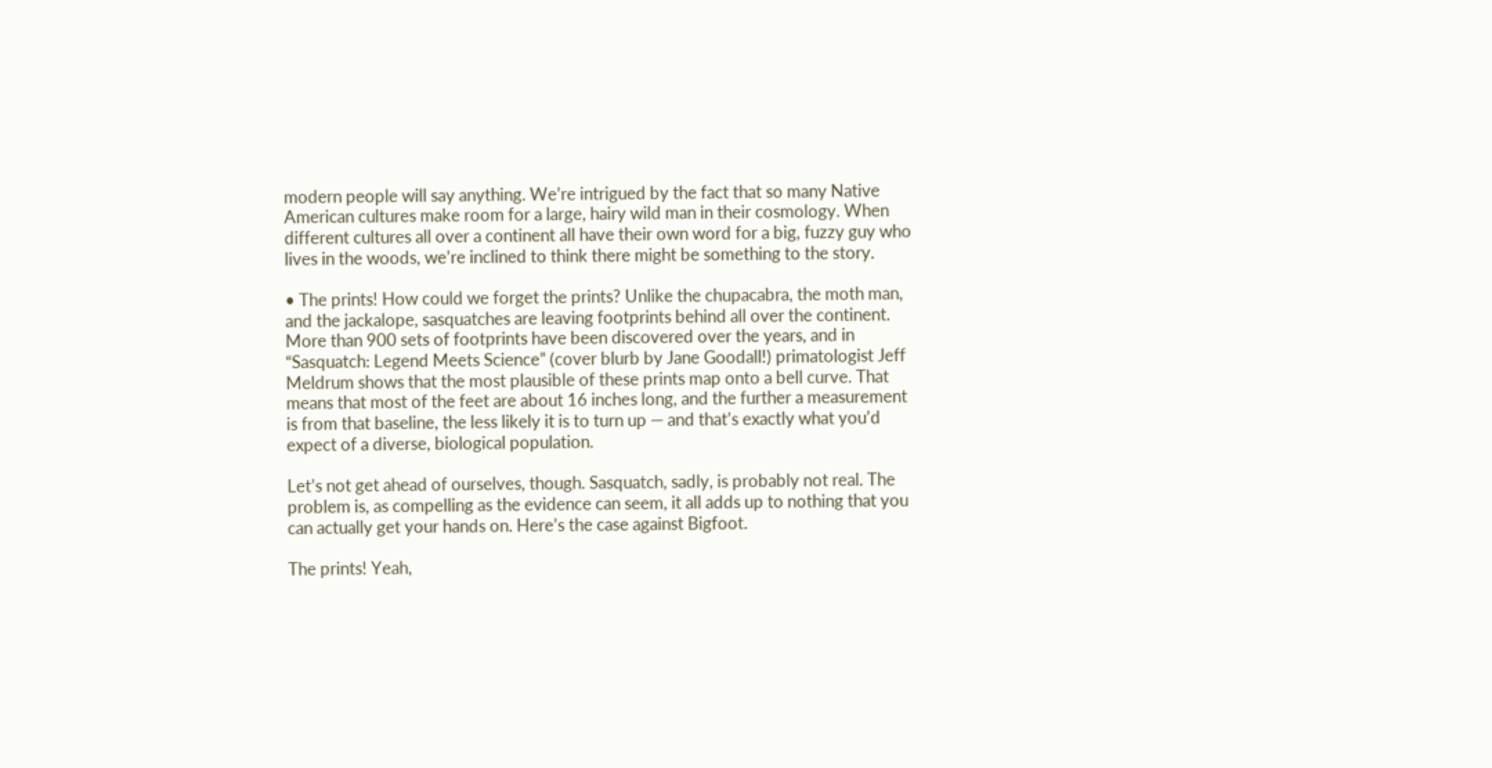modern people will say anything. We’re intrigued by the fact that so many Native American cultures make room for a large, hairy wild man in their cosmology. When different cultures all over a continent all have their own word for a big, fuzzy guy who lives in the woods, we’re inclined to think there might be something to the story.

• The prints! How could we forget the prints? Unlike the chupacabra, the moth man, and the jackalope, sasquatches are leaving footprints behind all over the continent. More than 900 sets of footprints have been discovered over the years, and in “Sasquatch: Legend Meets Science” (cover blurb by Jane Goodall!) primatologist Jeff Meldrum shows that the most plausible of these prints map onto a bell curve. That means that most of the feet are about 16 inches long, and the further a measurement is from that baseline, the less likely it is to turn up — and that’s exactly what you’d expect of a diverse, biological population.

Let’s not get ahead of ourselves, though. Sasquatch, sadly, is probably not real. The problem is, as compelling as the evidence can seem, it all adds up to nothing that you can actually get your hands on. Here’s the case against Bigfoot.

The prints! Yeah,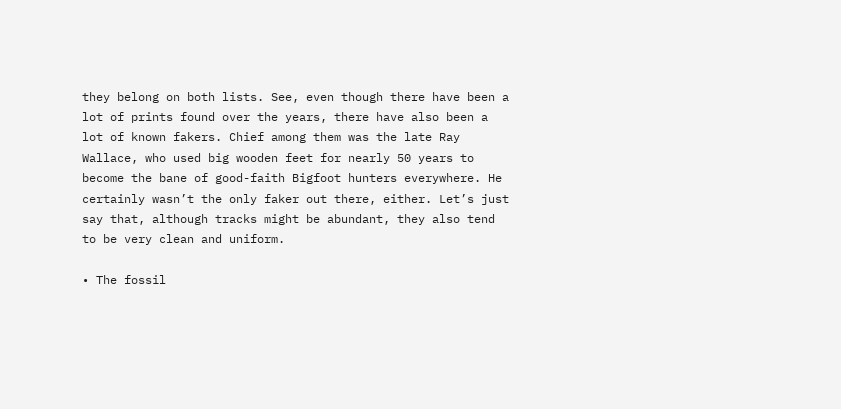they belong on both lists. See, even though there have been a lot of prints found over the years, there have also been a lot of known fakers. Chief among them was the late Ray Wallace, who used big wooden feet for nearly 50 years to become the bane of good-faith Bigfoot hunters everywhere. He certainly wasn’t the only faker out there, either. Let’s just say that, although tracks might be abundant, they also tend to be very clean and uniform.

• The fossil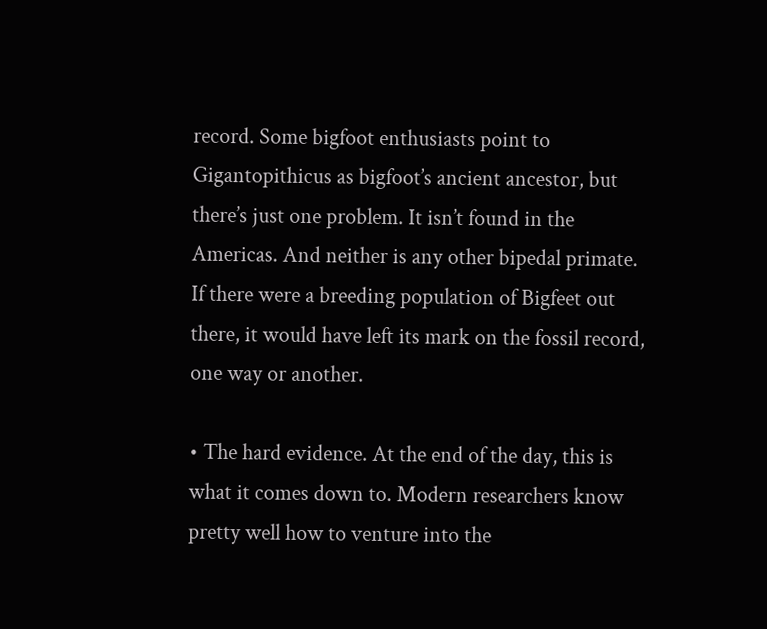record. Some bigfoot enthusiasts point to Gigantopithicus as bigfoot’s ancient ancestor, but there’s just one problem. It isn’t found in the Americas. And neither is any other bipedal primate. If there were a breeding population of Bigfeet out there, it would have left its mark on the fossil record, one way or another.

• The hard evidence. At the end of the day, this is what it comes down to. Modern researchers know pretty well how to venture into the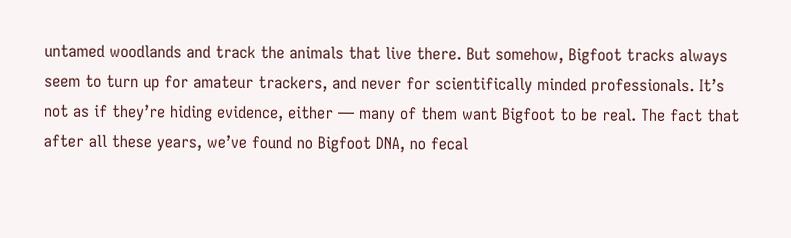untamed woodlands and track the animals that live there. But somehow, Bigfoot tracks always seem to turn up for amateur trackers, and never for scientifically minded professionals. It’s not as if they’re hiding evidence, either — many of them want Bigfoot to be real. The fact that after all these years, we’ve found no Bigfoot DNA, no fecal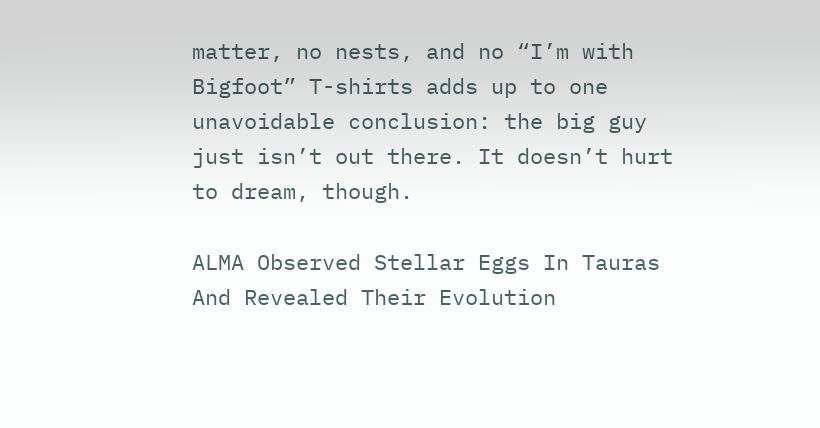matter, no nests, and no “I’m with Bigfoot” T-shirts adds up to one unavoidable conclusion: the big guy just isn’t out there. It doesn’t hurt to dream, though.

ALMA Observed Stellar Eggs In Tauras And Revealed Their Evolution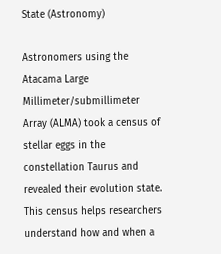State (Astronomy)

Astronomers using the Atacama Large Millimeter/submillimeter Array (ALMA) took a census of stellar eggs in the constellation Taurus and revealed their evolution state. This census helps researchers understand how and when a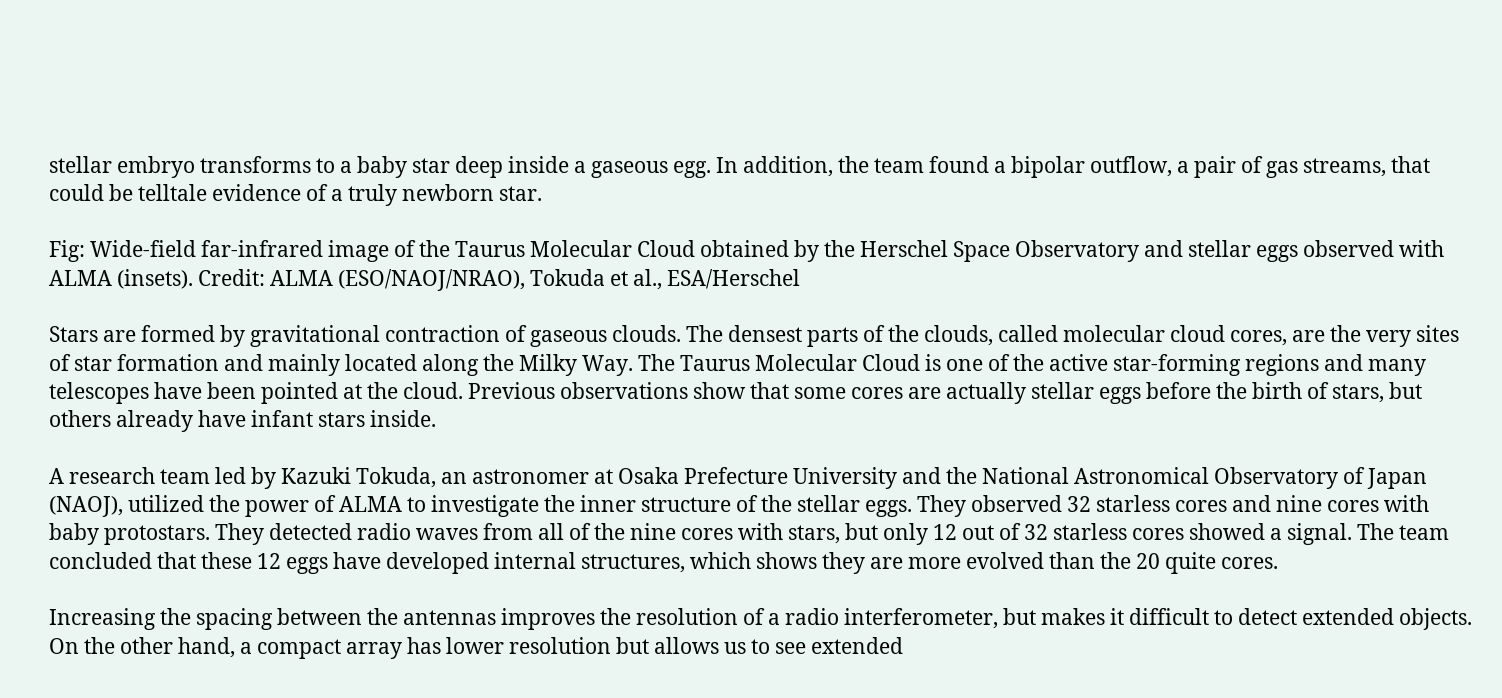stellar embryo transforms to a baby star deep inside a gaseous egg. In addition, the team found a bipolar outflow, a pair of gas streams, that could be telltale evidence of a truly newborn star.

Fig: Wide-field far-infrared image of the Taurus Molecular Cloud obtained by the Herschel Space Observatory and stellar eggs observed with ALMA (insets). Credit: ALMA (ESO/NAOJ/NRAO), Tokuda et al., ESA/Herschel

Stars are formed by gravitational contraction of gaseous clouds. The densest parts of the clouds, called molecular cloud cores, are the very sites of star formation and mainly located along the Milky Way. The Taurus Molecular Cloud is one of the active star-forming regions and many telescopes have been pointed at the cloud. Previous observations show that some cores are actually stellar eggs before the birth of stars, but others already have infant stars inside.

A research team led by Kazuki Tokuda, an astronomer at Osaka Prefecture University and the National Astronomical Observatory of Japan (NAOJ), utilized the power of ALMA to investigate the inner structure of the stellar eggs. They observed 32 starless cores and nine cores with baby protostars. They detected radio waves from all of the nine cores with stars, but only 12 out of 32 starless cores showed a signal. The team concluded that these 12 eggs have developed internal structures, which shows they are more evolved than the 20 quite cores.

Increasing the spacing between the antennas improves the resolution of a radio interferometer, but makes it difficult to detect extended objects. On the other hand, a compact array has lower resolution but allows us to see extended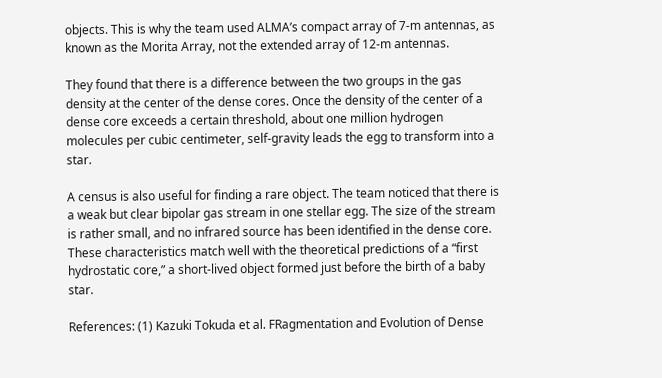objects. This is why the team used ALMA’s compact array of 7-m antennas, as known as the Morita Array, not the extended array of 12-m antennas.

They found that there is a difference between the two groups in the gas density at the center of the dense cores. Once the density of the center of a dense core exceeds a certain threshold, about one million hydrogen molecules per cubic centimeter, self-gravity leads the egg to transform into a star.

A census is also useful for finding a rare object. The team noticed that there is a weak but clear bipolar gas stream in one stellar egg. The size of the stream is rather small, and no infrared source has been identified in the dense core. These characteristics match well with the theoretical predictions of a “first hydrostatic core,” a short-lived object formed just before the birth of a baby star.

References: (1) Kazuki Tokuda et al. FRagmentation and Evolution of Dense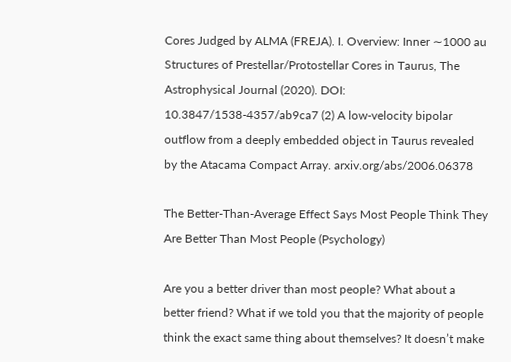Cores Judged by ALMA (FREJA). I. Overview: Inner ∼1000 au Structures of Prestellar/Protostellar Cores in Taurus, The Astrophysical Journal (2020). DOI: 10.3847/1538-4357/ab9ca7 (2) A low-velocity bipolar outflow from a deeply embedded object in Taurus revealed by the Atacama Compact Array. arxiv.org/abs/2006.06378

The Better-Than-Average Effect Says Most People Think They Are Better Than Most People (Psychology)

Are you a better driver than most people? What about a better friend? What if we told you that the majority of people think the exact same thing about themselves? It doesn’t make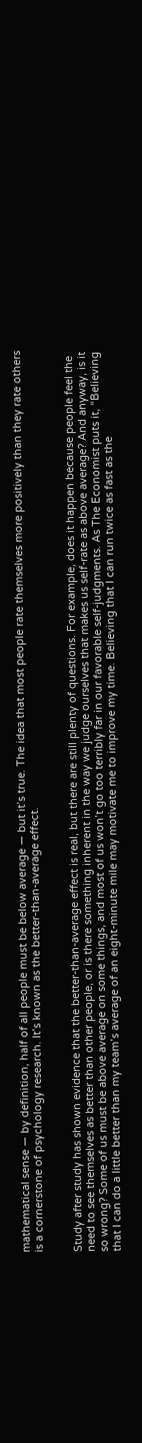mathematical sense — by definition, half of all people must be below average — but it’s true. The idea that most people rate themselves more positively than they rate others is a cornerstone of psychology research. It’s known as the better-than-average effect.


Study after study has shown evidence that the better-than-average effect is real, but there are still plenty of questions. For example, does it happen because people feel the need to see themselves as better than other people, or is there something inherent in the way we judge ourselves that makes us self-rate as above average? And anyway, is it so wrong? Some of us must be above average on some things, and most of us won’t go too terribly far in our favorable self-judgments. As The Economist puts it, “Believing that I can do a little better than my team’s average of an eight-minute mile may motivate me to improve my time. Believing that I can run twice as fast as the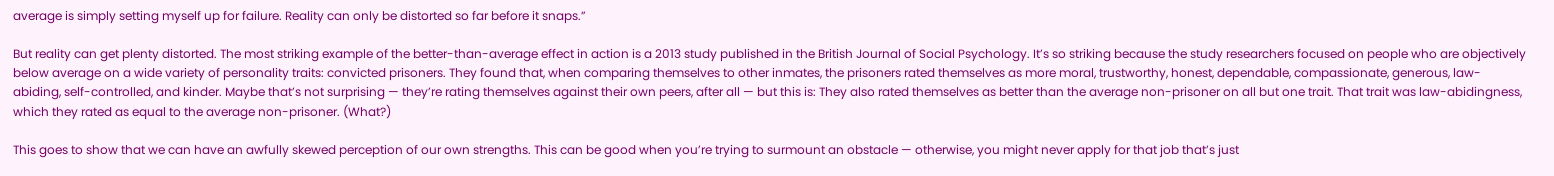average is simply setting myself up for failure. Reality can only be distorted so far before it snaps.”

But reality can get plenty distorted. The most striking example of the better-than-average effect in action is a 2013 study published in the British Journal of Social Psychology. It’s so striking because the study researchers focused on people who are objectively below average on a wide variety of personality traits: convicted prisoners. They found that, when comparing themselves to other inmates, the prisoners rated themselves as more moral, trustworthy, honest, dependable, compassionate, generous, law-abiding, self-controlled, and kinder. Maybe that’s not surprising — they’re rating themselves against their own peers, after all — but this is: They also rated themselves as better than the average non-prisoner on all but one trait. That trait was law-abidingness, which they rated as equal to the average non-prisoner. (What?)

This goes to show that we can have an awfully skewed perception of our own strengths. This can be good when you’re trying to surmount an obstacle — otherwise, you might never apply for that job that’s just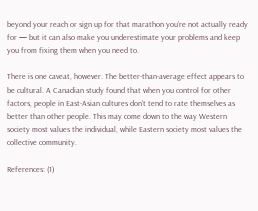beyond your reach or sign up for that marathon you’re not actually ready for — but it can also make you underestimate your problems and keep you from fixing them when you need to.

There is one caveat, however. The better-than-average effect appears to be cultural. A Canadian study found that when you control for other factors, people in East-Asian cultures don’t tend to rate themselves as better than other people. This may come down to the way Western society most values the individual, while Eastern society most values the collective community.

References: (1)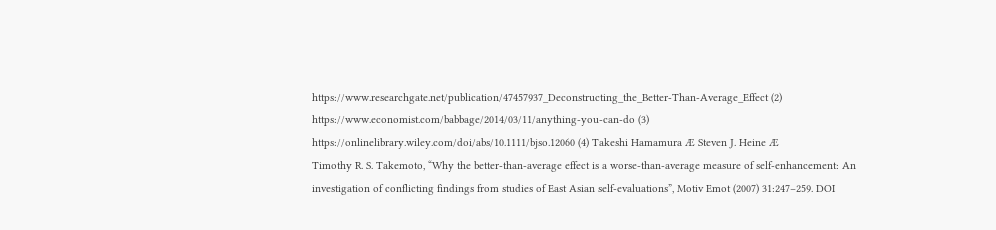https://www.researchgate.net/publication/47457937_Deconstructing_the_Better-Than-Average_Effect (2) https://www.economist.com/babbage/2014/03/11/anything-you-can-do (3) https://onlinelibrary.wiley.com/doi/abs/10.1111/bjso.12060 (4) Takeshi Hamamura Æ Steven J. Heine Æ
Timothy R. S. Takemoto, “Why the better-than-average effect is a worse-than-average measure of self-enhancement: An investigation of conflicting findings from studies of East Asian self-evaluations”, Motiv Emot (2007) 31:247–259. DOI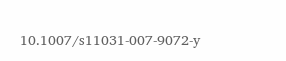10.1007/s11031-007-9072-y